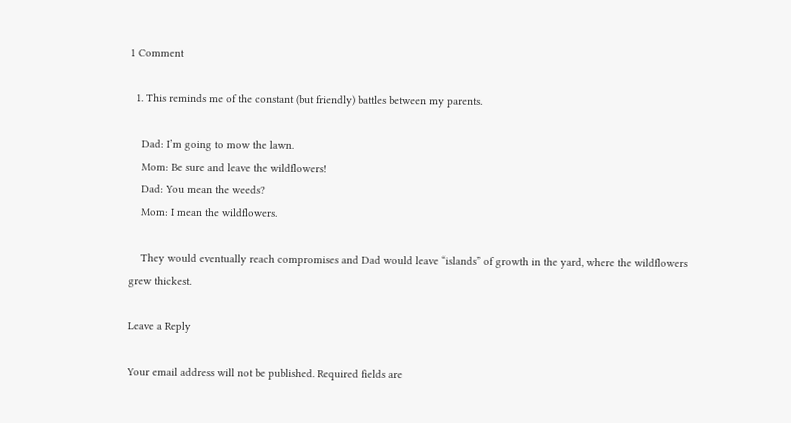1 Comment

  1. This reminds me of the constant (but friendly) battles between my parents.

    Dad: I’m going to mow the lawn.
    Mom: Be sure and leave the wildflowers!
    Dad: You mean the weeds?
    Mom: I mean the wildflowers.

    They would eventually reach compromises and Dad would leave “islands” of growth in the yard, where the wildflowers grew thickest.

Leave a Reply

Your email address will not be published. Required fields are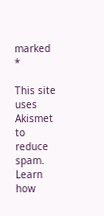marked *

This site uses Akismet to reduce spam. Learn how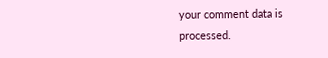your comment data is processed.